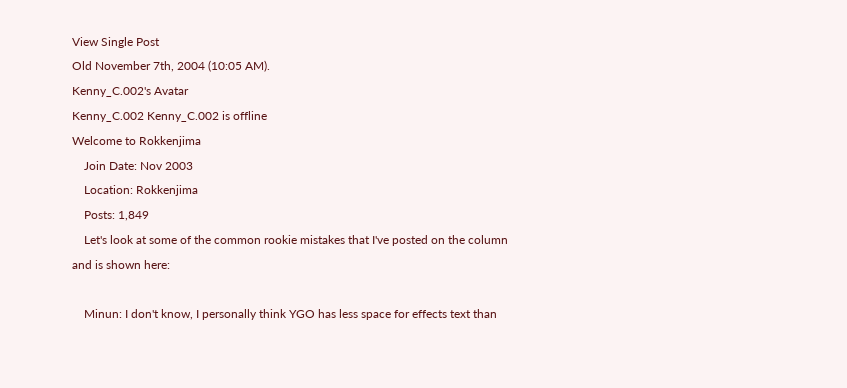View Single Post
Old November 7th, 2004 (10:05 AM).
Kenny_C.002's Avatar
Kenny_C.002 Kenny_C.002 is offline
Welcome to Rokkenjima
    Join Date: Nov 2003
    Location: Rokkenjima
    Posts: 1,849
    Let's look at some of the common rookie mistakes that I've posted on the column and is shown here:

    Minun: I don't know, I personally think YGO has less space for effects text than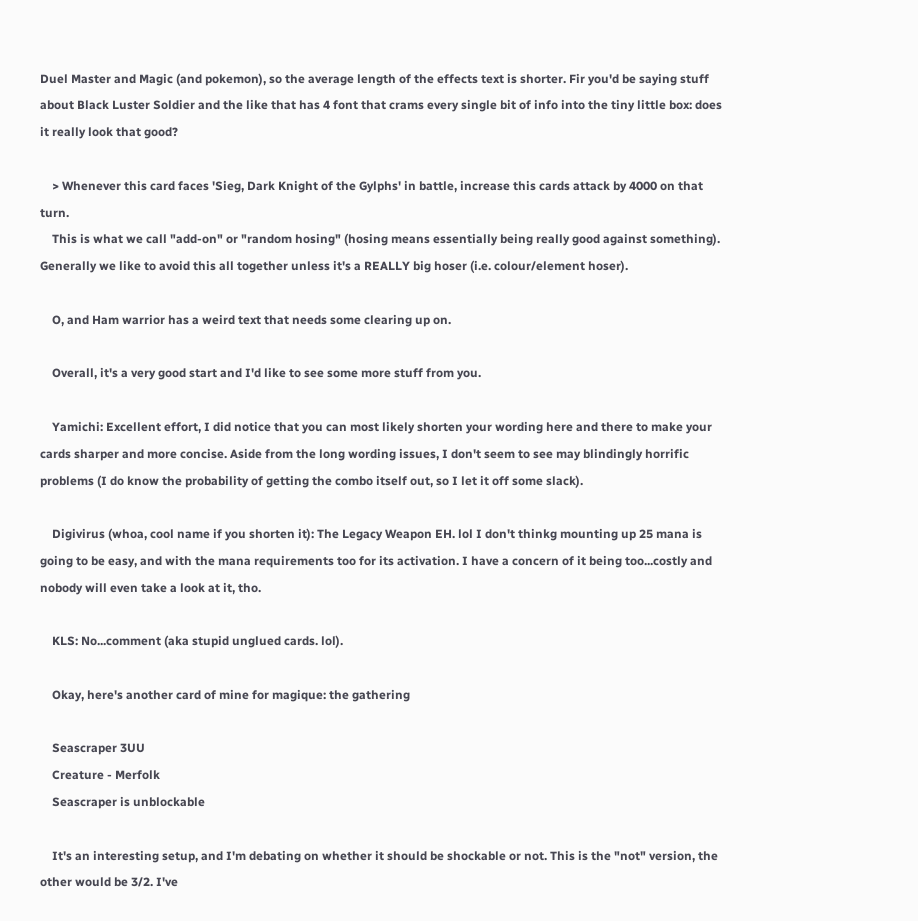Duel Master and Magic (and pokemon), so the average length of the effects text is shorter. Fir you'd be saying stuff about Black Luster Soldier and the like that has 4 font that crams every single bit of info into the tiny little box: does it really look that good?

    > Whenever this card faces 'Sieg, Dark Knight of the Gylphs' in battle, increase this cards attack by 4000 on that turn.
    This is what we call "add-on" or "random hosing" (hosing means essentially being really good against something). Generally we like to avoid this all together unless it's a REALLY big hoser (i.e. colour/element hoser).

    O, and Ham warrior has a weird text that needs some clearing up on.

    Overall, it's a very good start and I'd like to see some more stuff from you.

    Yamichi: Excellent effort, I did notice that you can most likely shorten your wording here and there to make your cards sharper and more concise. Aside from the long wording issues, I don't seem to see may blindingly horrific problems (I do know the probability of getting the combo itself out, so I let it off some slack).

    Digivirus (whoa, cool name if you shorten it): The Legacy Weapon EH. lol I don't thinkg mounting up 25 mana is going to be easy, and with the mana requirements too for its activation. I have a concern of it being too...costly and nobody will even take a look at it, tho.

    KLS: No...comment (aka stupid unglued cards. lol).

    Okay, here's another card of mine for magique: the gathering

    Seascraper 3UU
    Creature - Merfolk
    Seascraper is unblockable

    It's an interesting setup, and I'm debating on whether it should be shockable or not. This is the "not" version, the other would be 3/2. I've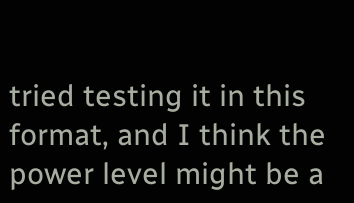tried testing it in this format, and I think the power level might be a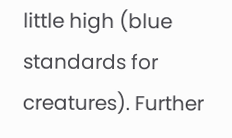little high (blue standards for creatures). Further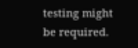testing might be required.